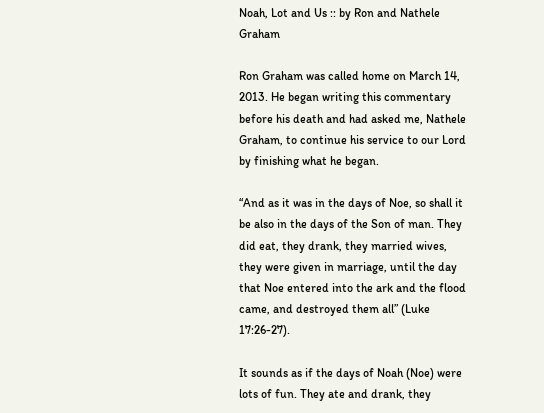Noah, Lot and Us :: by Ron and Nathele Graham

Ron Graham was called home on March 14, 2013. He began writing this commentary before his death and had asked me, Nathele Graham, to continue his service to our Lord by finishing what he began.

“And as it was in the days of Noe, so shall it be also in the days of the Son of man. They did eat, they drank, they married wives, they were given in marriage, until the day that Noe entered into the ark and the flood came, and destroyed them all” (Luke 17:26-27).

It sounds as if the days of Noah (Noe) were lots of fun. They ate and drank, they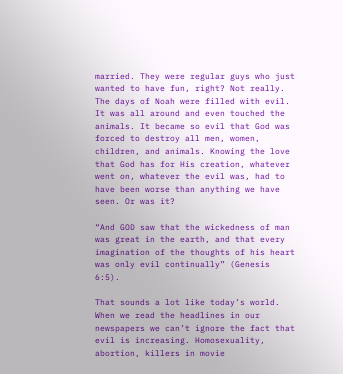married. They were regular guys who just wanted to have fun, right? Not really. The days of Noah were filled with evil. It was all around and even touched the animals. It became so evil that God was forced to destroy all men, women, children, and animals. Knowing the love that God has for His creation, whatever went on, whatever the evil was, had to have been worse than anything we have seen. Or was it?

“And GOD saw that the wickedness of man was great in the earth, and that every imagination of the thoughts of his heart was only evil continually” (Genesis 6:5).

That sounds a lot like today’s world. When we read the headlines in our newspapers we can’t ignore the fact that evil is increasing. Homosexuality, abortion, killers in movie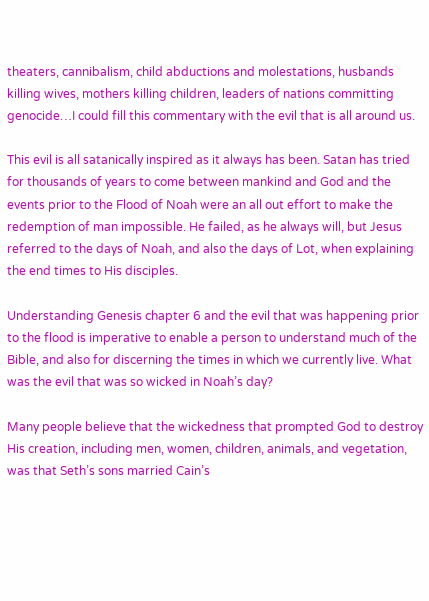theaters, cannibalism, child abductions and molestations, husbands killing wives, mothers killing children, leaders of nations committing genocide…I could fill this commentary with the evil that is all around us.

This evil is all satanically inspired as it always has been. Satan has tried for thousands of years to come between mankind and God and the events prior to the Flood of Noah were an all out effort to make the redemption of man impossible. He failed, as he always will, but Jesus referred to the days of Noah, and also the days of Lot, when explaining the end times to His disciples.

Understanding Genesis chapter 6 and the evil that was happening prior to the flood is imperative to enable a person to understand much of the Bible, and also for discerning the times in which we currently live. What was the evil that was so wicked in Noah’s day?

Many people believe that the wickedness that prompted God to destroy His creation, including men, women, children, animals, and vegetation, was that Seth’s sons married Cain’s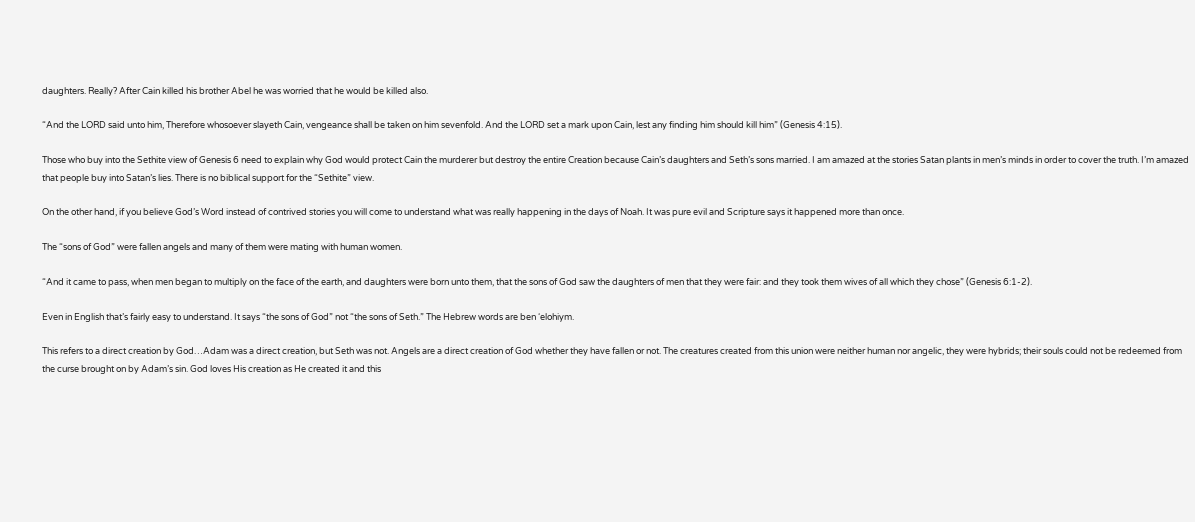daughters. Really? After Cain killed his brother Abel he was worried that he would be killed also.

“And the LORD said unto him, Therefore whosoever slayeth Cain, vengeance shall be taken on him sevenfold. And the LORD set a mark upon Cain, lest any finding him should kill him” (Genesis 4:15).

Those who buy into the Sethite view of Genesis 6 need to explain why God would protect Cain the murderer but destroy the entire Creation because Cain’s daughters and Seth’s sons married. I am amazed at the stories Satan plants in men’s minds in order to cover the truth. I’m amazed that people buy into Satan’s lies. There is no biblical support for the “Sethite” view.

On the other hand, if you believe God’s Word instead of contrived stories you will come to understand what was really happening in the days of Noah. It was pure evil and Scripture says it happened more than once.

The “sons of God” were fallen angels and many of them were mating with human women.

“And it came to pass, when men began to multiply on the face of the earth, and daughters were born unto them, that the sons of God saw the daughters of men that they were fair: and they took them wives of all which they chose” (Genesis 6:1-2).

Even in English that’s fairly easy to understand. It says “the sons of God” not “the sons of Seth.” The Hebrew words are ben ‘elohiym.

This refers to a direct creation by God…Adam was a direct creation, but Seth was not. Angels are a direct creation of God whether they have fallen or not. The creatures created from this union were neither human nor angelic, they were hybrids; their souls could not be redeemed from the curse brought on by Adam’s sin. God loves His creation as He created it and this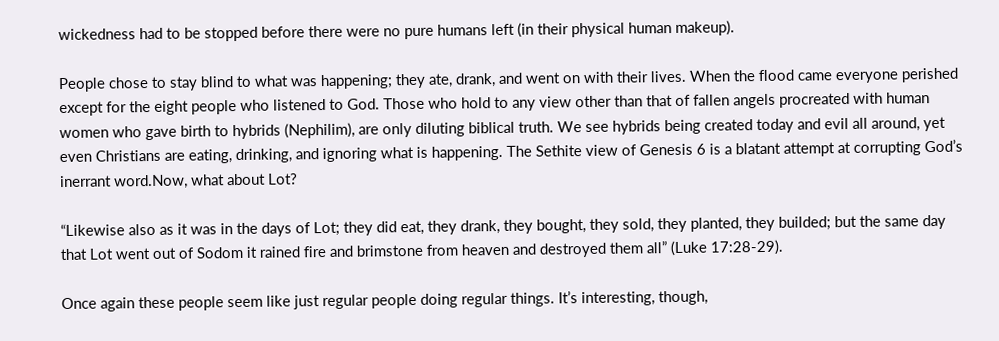wickedness had to be stopped before there were no pure humans left (in their physical human makeup).

People chose to stay blind to what was happening; they ate, drank, and went on with their lives. When the flood came everyone perished except for the eight people who listened to God. Those who hold to any view other than that of fallen angels procreated with human women who gave birth to hybrids (Nephilim), are only diluting biblical truth. We see hybrids being created today and evil all around, yet even Christians are eating, drinking, and ignoring what is happening. The Sethite view of Genesis 6 is a blatant attempt at corrupting God’s inerrant word.Now, what about Lot?

“Likewise also as it was in the days of Lot; they did eat, they drank, they bought, they sold, they planted, they builded; but the same day that Lot went out of Sodom it rained fire and brimstone from heaven and destroyed them all” (Luke 17:28-29).

Once again these people seem like just regular people doing regular things. It’s interesting, though,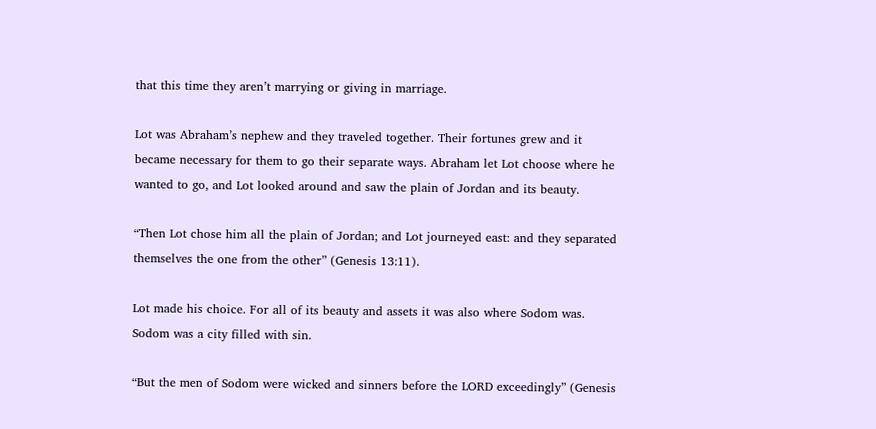that this time they aren’t marrying or giving in marriage.

Lot was Abraham’s nephew and they traveled together. Their fortunes grew and it became necessary for them to go their separate ways. Abraham let Lot choose where he wanted to go, and Lot looked around and saw the plain of Jordan and its beauty.

“Then Lot chose him all the plain of Jordan; and Lot journeyed east: and they separated themselves the one from the other” (Genesis 13:11).

Lot made his choice. For all of its beauty and assets it was also where Sodom was. Sodom was a city filled with sin.

“But the men of Sodom were wicked and sinners before the LORD exceedingly” (Genesis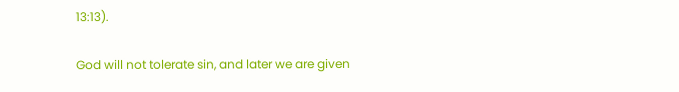13:13).

God will not tolerate sin, and later we are given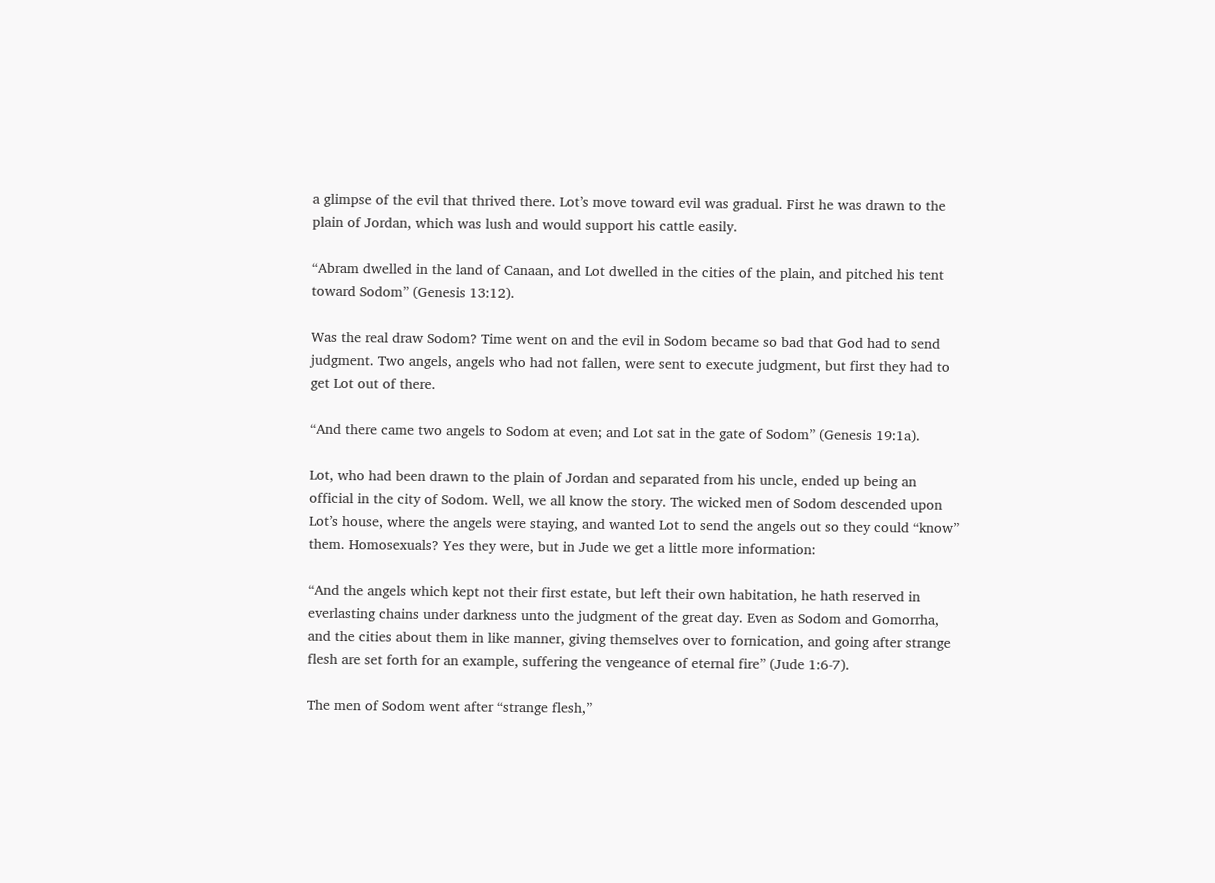a glimpse of the evil that thrived there. Lot’s move toward evil was gradual. First he was drawn to the plain of Jordan, which was lush and would support his cattle easily.

“Abram dwelled in the land of Canaan, and Lot dwelled in the cities of the plain, and pitched his tent toward Sodom” (Genesis 13:12).

Was the real draw Sodom? Time went on and the evil in Sodom became so bad that God had to send judgment. Two angels, angels who had not fallen, were sent to execute judgment, but first they had to get Lot out of there.

“And there came two angels to Sodom at even; and Lot sat in the gate of Sodom” (Genesis 19:1a).

Lot, who had been drawn to the plain of Jordan and separated from his uncle, ended up being an official in the city of Sodom. Well, we all know the story. The wicked men of Sodom descended upon Lot’s house, where the angels were staying, and wanted Lot to send the angels out so they could “know” them. Homosexuals? Yes they were, but in Jude we get a little more information:

“And the angels which kept not their first estate, but left their own habitation, he hath reserved in everlasting chains under darkness unto the judgment of the great day. Even as Sodom and Gomorrha, and the cities about them in like manner, giving themselves over to fornication, and going after strange flesh are set forth for an example, suffering the vengeance of eternal fire” (Jude 1:6-7).

The men of Sodom went after “strange flesh,”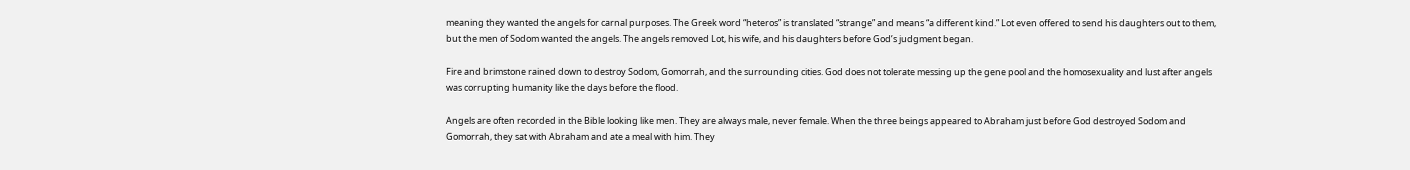meaning they wanted the angels for carnal purposes. The Greek word “heteros” is translated “strange” and means “a different kind.” Lot even offered to send his daughters out to them, but the men of Sodom wanted the angels. The angels removed Lot, his wife, and his daughters before God’s judgment began.

Fire and brimstone rained down to destroy Sodom, Gomorrah, and the surrounding cities. God does not tolerate messing up the gene pool and the homosexuality and lust after angels was corrupting humanity like the days before the flood.

Angels are often recorded in the Bible looking like men. They are always male, never female. When the three beings appeared to Abraham just before God destroyed Sodom and Gomorrah, they sat with Abraham and ate a meal with him. They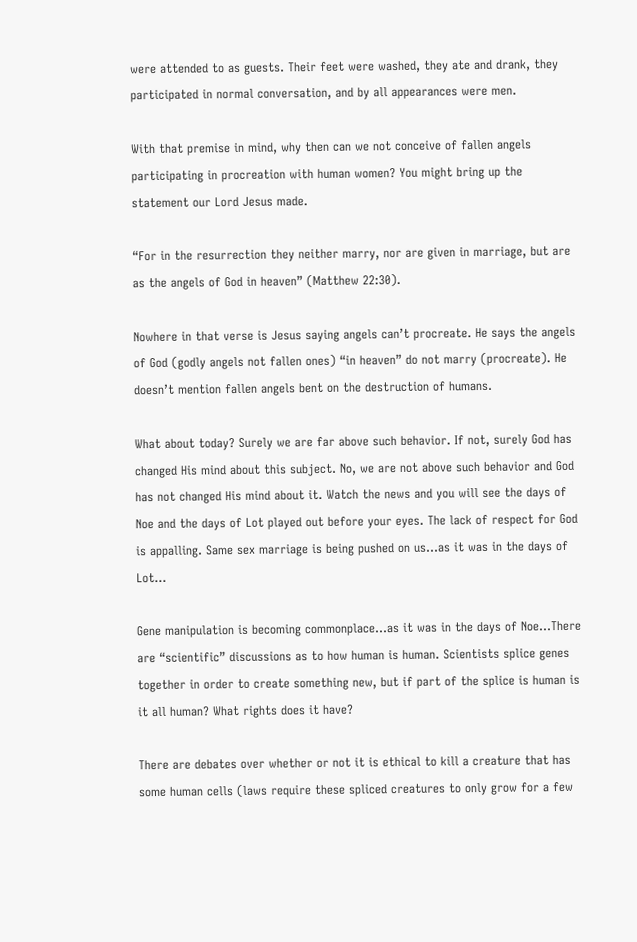were attended to as guests. Their feet were washed, they ate and drank, they participated in normal conversation, and by all appearances were men.

With that premise in mind, why then can we not conceive of fallen angels participating in procreation with human women? You might bring up the statement our Lord Jesus made.

“For in the resurrection they neither marry, nor are given in marriage, but are as the angels of God in heaven” (Matthew 22:30).

Nowhere in that verse is Jesus saying angels can’t procreate. He says the angels of God (godly angels not fallen ones) “in heaven” do not marry (procreate). He doesn’t mention fallen angels bent on the destruction of humans.

What about today? Surely we are far above such behavior. If not, surely God has changed His mind about this subject. No, we are not above such behavior and God has not changed His mind about it. Watch the news and you will see the days of Noe and the days of Lot played out before your eyes. The lack of respect for God is appalling. Same sex marriage is being pushed on us…as it was in the days of Lot…

Gene manipulation is becoming commonplace…as it was in the days of Noe…There are “scientific” discussions as to how human is human. Scientists splice genes together in order to create something new, but if part of the splice is human is it all human? What rights does it have?

There are debates over whether or not it is ethical to kill a creature that has some human cells (laws require these spliced creatures to only grow for a few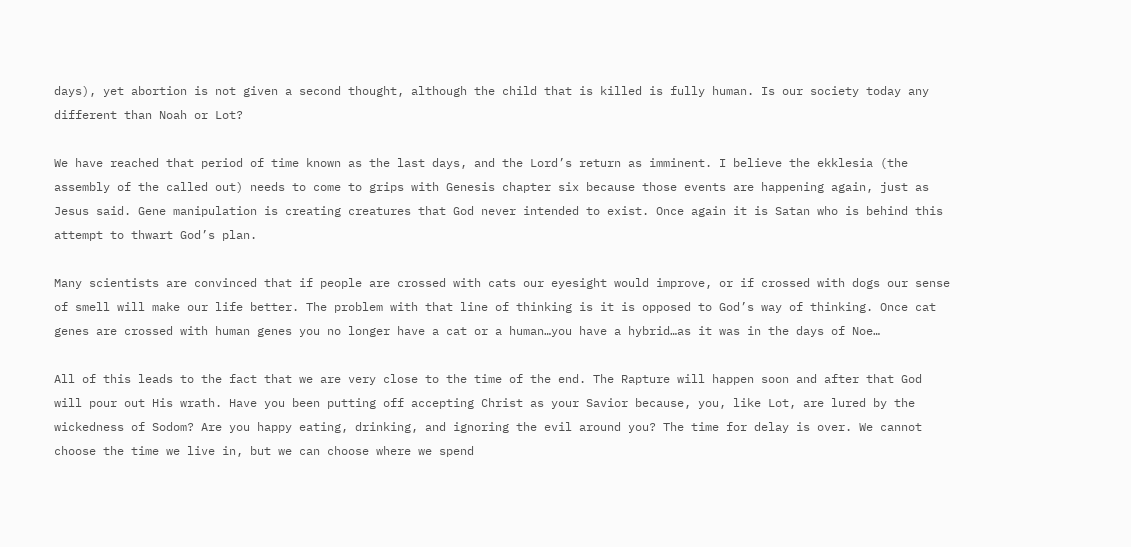days), yet abortion is not given a second thought, although the child that is killed is fully human. Is our society today any different than Noah or Lot?

We have reached that period of time known as the last days, and the Lord’s return as imminent. I believe the ekklesia (the assembly of the called out) needs to come to grips with Genesis chapter six because those events are happening again, just as Jesus said. Gene manipulation is creating creatures that God never intended to exist. Once again it is Satan who is behind this attempt to thwart God’s plan.

Many scientists are convinced that if people are crossed with cats our eyesight would improve, or if crossed with dogs our sense of smell will make our life better. The problem with that line of thinking is it is opposed to God’s way of thinking. Once cat genes are crossed with human genes you no longer have a cat or a human…you have a hybrid…as it was in the days of Noe…

All of this leads to the fact that we are very close to the time of the end. The Rapture will happen soon and after that God will pour out His wrath. Have you been putting off accepting Christ as your Savior because, you, like Lot, are lured by the wickedness of Sodom? Are you happy eating, drinking, and ignoring the evil around you? The time for delay is over. We cannot choose the time we live in, but we can choose where we spend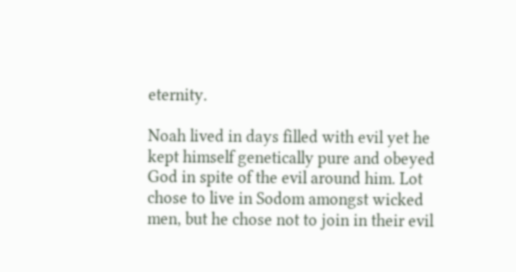eternity.

Noah lived in days filled with evil yet he kept himself genetically pure and obeyed God in spite of the evil around him. Lot chose to live in Sodom amongst wicked men, but he chose not to join in their evil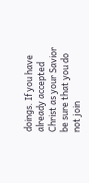doings. If you have already accepted Christ as your Savior be sure that you do not join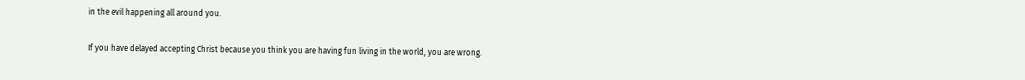in the evil happening all around you.

If you have delayed accepting Christ because you think you are having fun living in the world, you are wrong.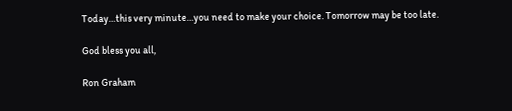Today…this very minute…you need to make your choice. Tomorrow may be too late.

God bless you all,

Ron Graham